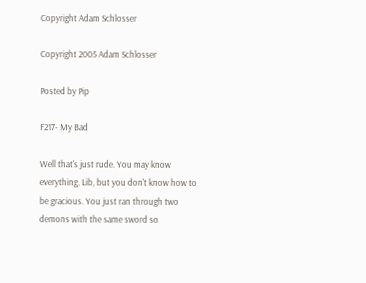Copyright Adam Schlosser

Copyright 2005 Adam Schlosser

Posted by Pip

F217- My Bad

Well that's just rude. You may know everything, Lib, but you don't know how to be gracious. You just ran through two demons with the same sword so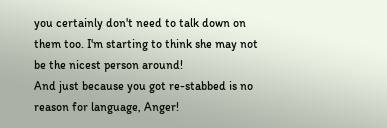you certainly don't need to talk down on them too. I'm starting to think she may not be the nicest person around!
And just because you got re-stabbed is no reason for language, Anger!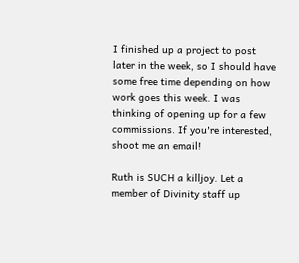I finished up a project to post later in the week, so I should have some free time depending on how work goes this week. I was thinking of opening up for a few commissions. If you're interested, shoot me an email!

Ruth is SUCH a killjoy. Let a member of Divinity staff up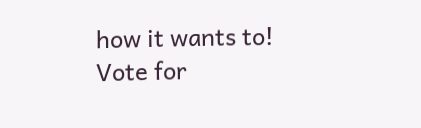how it wants to! Vote for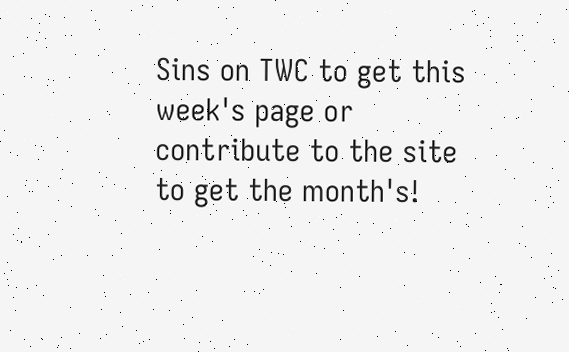Sins on TWC to get this week's page or contribute to the site to get the month's!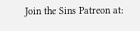Join the Sins Patreon at: